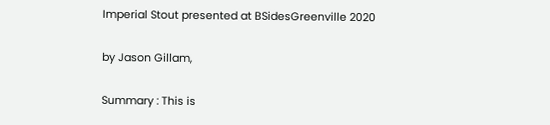Imperial Stout presented at BSidesGreenville 2020

by Jason Gillam,

Summary : This is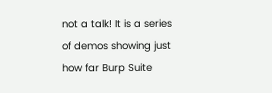not a talk! It is a series of demos showing just how far Burp Suite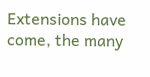Extensions have come, the many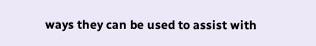ways they can be used to assist with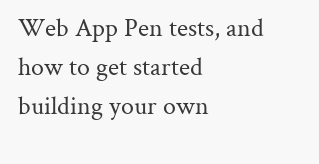Web App Pen tests, and how to get started building your own